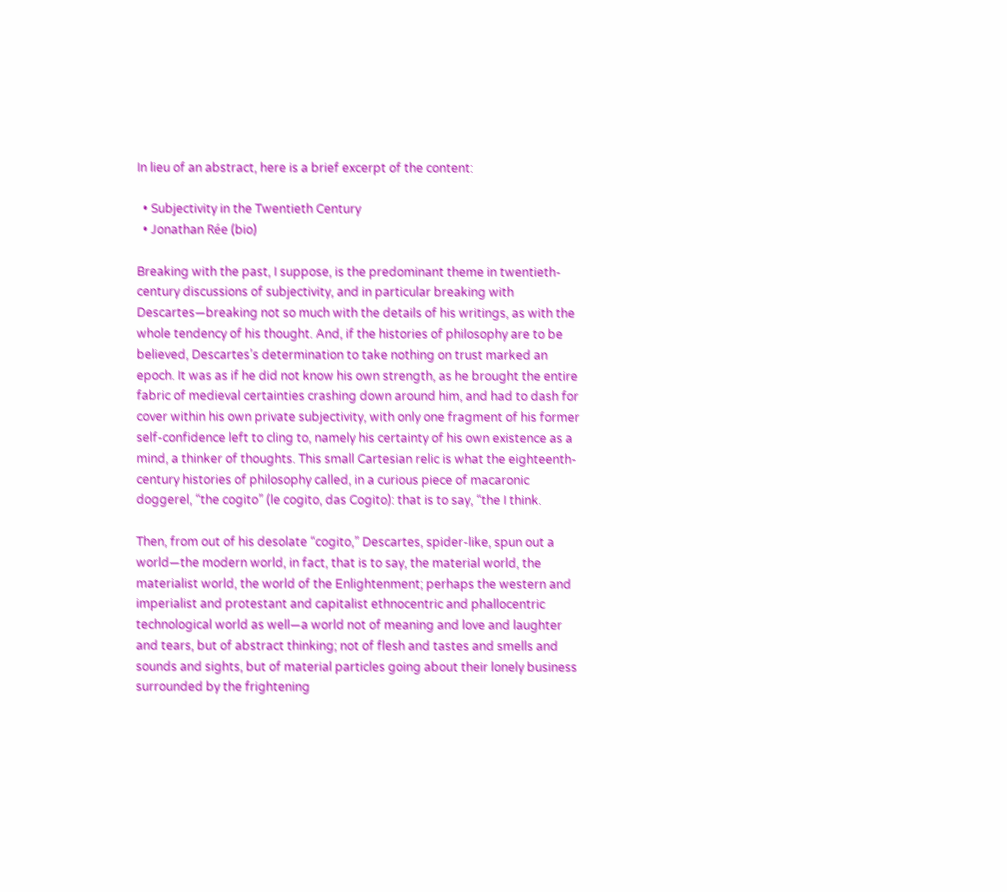In lieu of an abstract, here is a brief excerpt of the content:

  • Subjectivity in the Twentieth Century
  • Jonathan Rée (bio)

Breaking with the past, I suppose, is the predominant theme in twentieth-century discussions of subjectivity, and in particular breaking with Descartes—breaking not so much with the details of his writings, as with the whole tendency of his thought. And, if the histories of philosophy are to be believed, Descartes’s determination to take nothing on trust marked an epoch. It was as if he did not know his own strength, as he brought the entire fabric of medieval certainties crashing down around him, and had to dash for cover within his own private subjectivity, with only one fragment of his former self-confidence left to cling to, namely his certainty of his own existence as a mind, a thinker of thoughts. This small Cartesian relic is what the eighteenth-century histories of philosophy called, in a curious piece of macaronic doggerel, “the cogito” (le cogito, das Cogito): that is to say, “the I think.

Then, from out of his desolate “cogito,” Descartes, spider-like, spun out a world—the modern world, in fact, that is to say, the material world, the materialist world, the world of the Enlightenment; perhaps the western and imperialist and protestant and capitalist ethnocentric and phallocentric technological world as well—a world not of meaning and love and laughter and tears, but of abstract thinking; not of flesh and tastes and smells and sounds and sights, but of material particles going about their lonely business surrounded by the frightening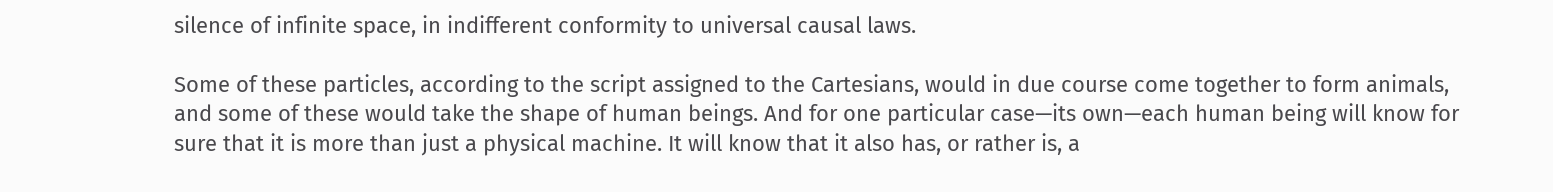silence of infinite space, in indifferent conformity to universal causal laws.

Some of these particles, according to the script assigned to the Cartesians, would in due course come together to form animals, and some of these would take the shape of human beings. And for one particular case—its own—each human being will know for sure that it is more than just a physical machine. It will know that it also has, or rather is, a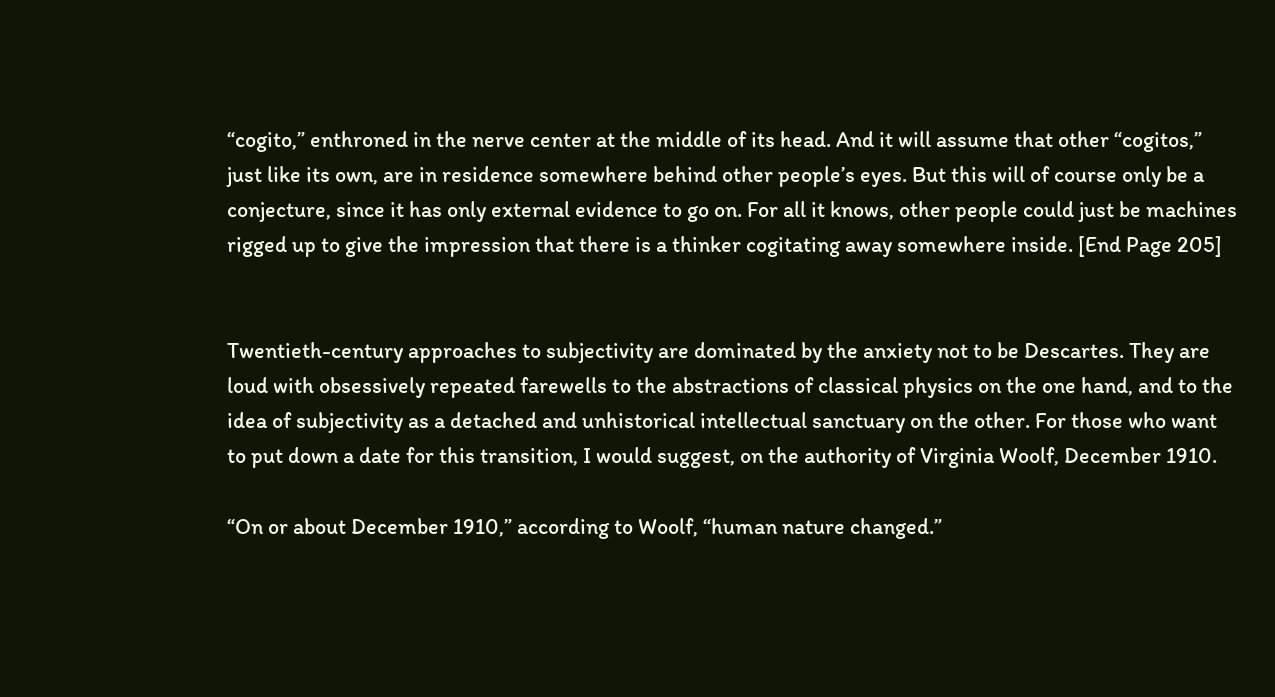“cogito,” enthroned in the nerve center at the middle of its head. And it will assume that other “cogitos,” just like its own, are in residence somewhere behind other people’s eyes. But this will of course only be a conjecture, since it has only external evidence to go on. For all it knows, other people could just be machines rigged up to give the impression that there is a thinker cogitating away somewhere inside. [End Page 205]


Twentieth-century approaches to subjectivity are dominated by the anxiety not to be Descartes. They are loud with obsessively repeated farewells to the abstractions of classical physics on the one hand, and to the idea of subjectivity as a detached and unhistorical intellectual sanctuary on the other. For those who want to put down a date for this transition, I would suggest, on the authority of Virginia Woolf, December 1910.

“On or about December 1910,” according to Woolf, “human nature changed.”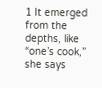1 It emerged from the depths, like “one’s cook,” she says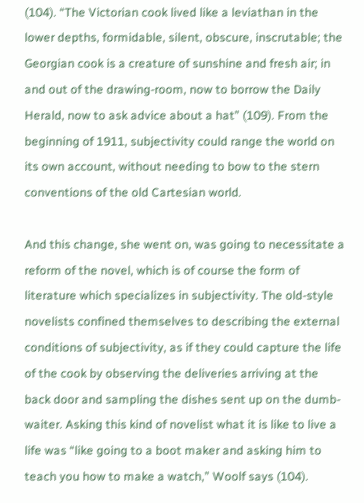(104). “The Victorian cook lived like a leviathan in the lower depths, formidable, silent, obscure, inscrutable; the Georgian cook is a creature of sunshine and fresh air; in and out of the drawing-room, now to borrow the Daily Herald, now to ask advice about a hat” (109). From the beginning of 1911, subjectivity could range the world on its own account, without needing to bow to the stern conventions of the old Cartesian world.

And this change, she went on, was going to necessitate a reform of the novel, which is of course the form of literature which specializes in subjectivity. The old-style novelists confined themselves to describing the external conditions of subjectivity, as if they could capture the life of the cook by observing the deliveries arriving at the back door and sampling the dishes sent up on the dumb-waiter. Asking this kind of novelist what it is like to live a life was “like going to a boot maker and asking him to teach you how to make a watch,” Woolf says (104).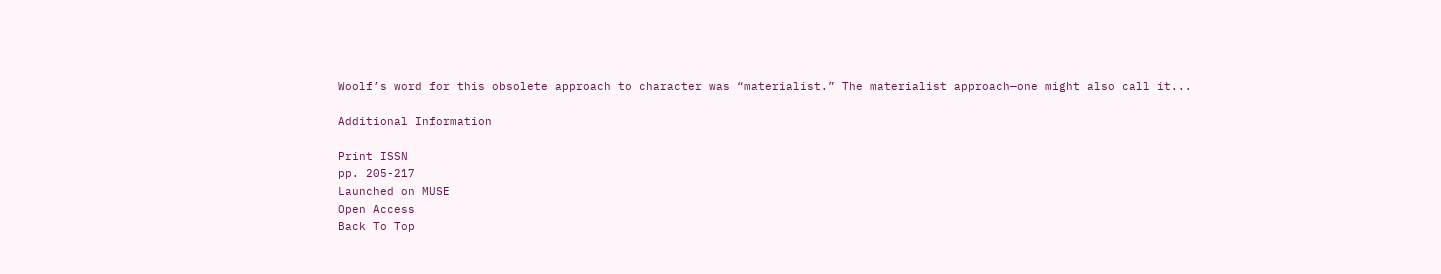Woolf’s word for this obsolete approach to character was “materialist.” The materialist approach—one might also call it...

Additional Information

Print ISSN
pp. 205-217
Launched on MUSE
Open Access
Back To Top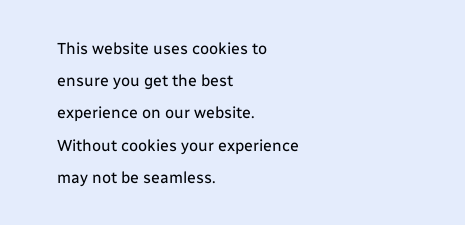This website uses cookies to ensure you get the best experience on our website. Without cookies your experience may not be seamless.